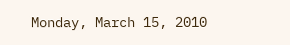Monday, March 15, 2010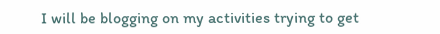I will be blogging on my activities trying to get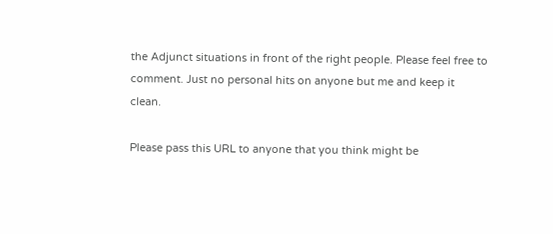the Adjunct situations in front of the right people. Please feel free to comment. Just no personal hits on anyone but me and keep it clean.

Please pass this URL to anyone that you think might be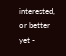interested, or better yet -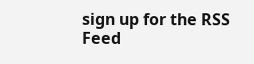sign up for the RSS Feed